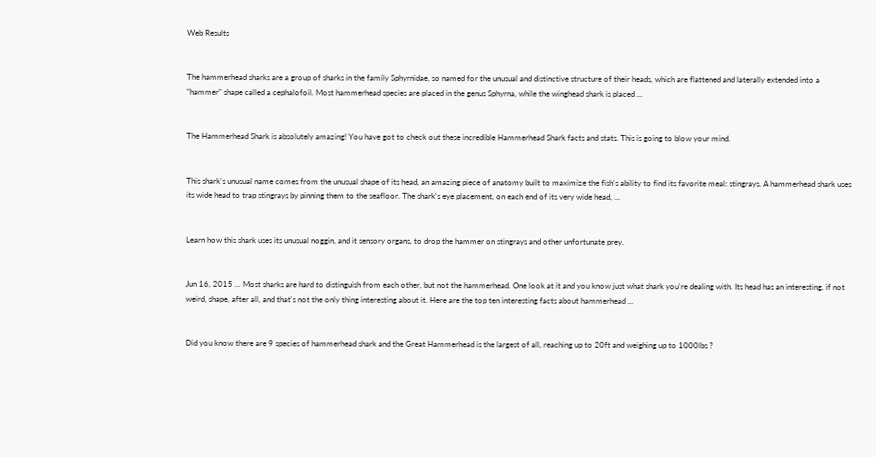Web Results


The hammerhead sharks are a group of sharks in the family Sphyrnidae, so named for the unusual and distinctive structure of their heads, which are flattened and laterally extended into a "hammer" shape called a cephalofoil. Most hammerhead species are placed in the genus Sphyrna, while the winghead shark is placed ...


The Hammerhead Shark is absolutely amazing! You have got to check out these incredible Hammerhead Shark facts and stats. This is going to blow your mind.


This shark's unusual name comes from the unusual shape of its head, an amazing piece of anatomy built to maximize the fish's ability to find its favorite meal: stingrays. A hammerhead shark uses its wide head to trap stingrays by pinning them to the seafloor. The shark's eye placement, on each end of its very wide head, ...


Learn how this shark uses its unusual noggin, and it sensory organs, to drop the hammer on stingrays and other unfortunate prey.


Jun 16, 2015 ... Most sharks are hard to distinguish from each other, but not the hammerhead. One look at it and you know just what shark you're dealing with. Its head has an interesting, if not weird, shape, after all, and that's not the only thing interesting about it. Here are the top ten interesting facts about hammerhead ...


Did you know there are 9 species of hammerhead shark and the Great Hammerhead is the largest of all, reaching up to 20ft and weighing up to 1000lbs ?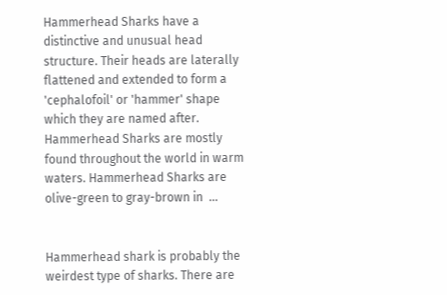Hammerhead Sharks have a distinctive and unusual head structure. Their heads are laterally flattened and extended to form a 'cephalofoil' or 'hammer' shape which they are named after. Hammerhead Sharks are mostly found throughout the world in warm waters. Hammerhead Sharks are olive-green to gray-brown in  ...


Hammerhead shark is probably the weirdest type of sharks. There are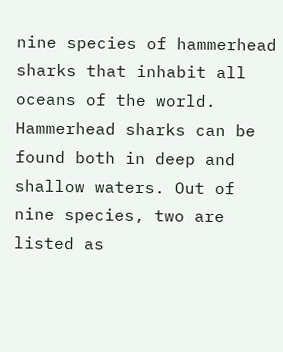nine species of hammerhead sharks that inhabit all oceans of the world. Hammerhead sharks can be found both in deep and shallow waters. Out of nine species, two are listed as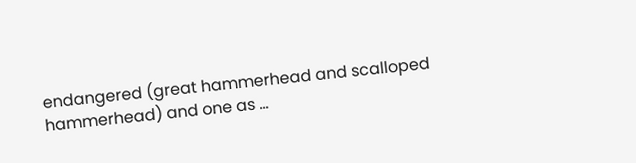endangered (great hammerhead and scalloped hammerhead) and one as ...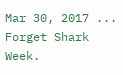Mar 30, 2017 ... Forget Shark Week.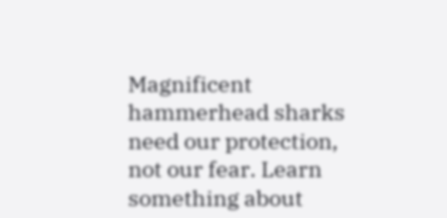Magnificent hammerhead sharks need our protection, not our fear. Learn something about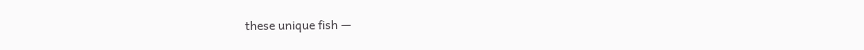these unique fish —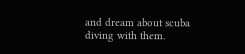and dream about scuba diving with them.